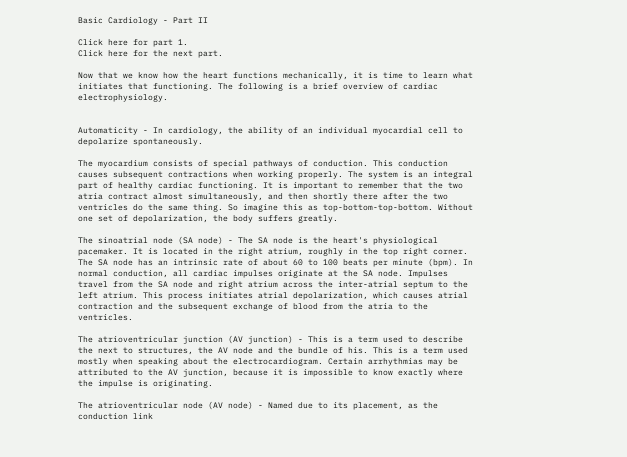Basic Cardiology - Part II

Click here for part 1.
Click here for the next part.

Now that we know how the heart functions mechanically, it is time to learn what initiates that functioning. The following is a brief overview of cardiac electrophysiology.


Automaticity - In cardiology, the ability of an individual myocardial cell to depolarize spontaneously.

The myocardium consists of special pathways of conduction. This conduction causes subsequent contractions when working properly. The system is an integral part of healthy cardiac functioning. It is important to remember that the two atria contract almost simultaneously, and then shortly there after the two ventricles do the same thing. So imagine this as top-bottom-top-bottom. Without one set of depolarization, the body suffers greatly.

The sinoatrial node (SA node) - The SA node is the heart's physiological pacemaker. It is located in the right atrium, roughly in the top right corner. The SA node has an intrinsic rate of about 60 to 100 beats per minute (bpm). In normal conduction, all cardiac impulses originate at the SA node. Impulses travel from the SA node and right atrium across the inter-atrial septum to the left atrium. This process initiates atrial depolarization, which causes atrial contraction and the subsequent exchange of blood from the atria to the ventricles.

The atrioventricular junction (AV junction) - This is a term used to describe the next to structures, the AV node and the bundle of his. This is a term used mostly when speaking about the electrocardiogram. Certain arrhythmias may be attributed to the AV junction, because it is impossible to know exactly where the impulse is originating.

The atrioventricular node (AV node) - Named due to its placement, as the conduction link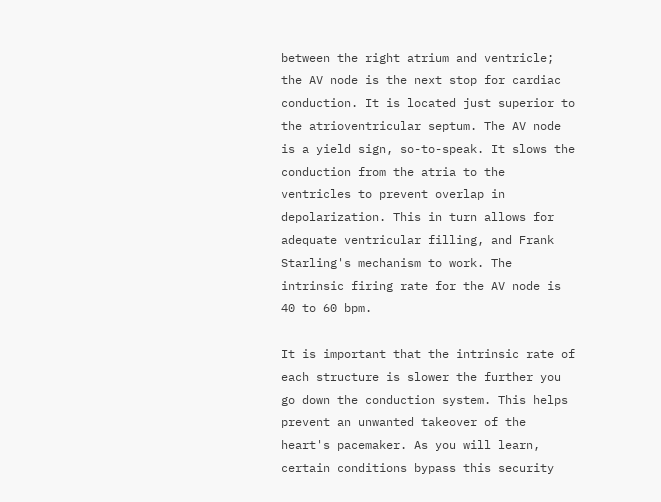between the right atrium and ventricle; the AV node is the next stop for cardiac conduction. It is located just superior to the atrioventricular septum. The AV node is a yield sign, so-to-speak. It slows the conduction from the atria to the ventricles to prevent overlap in depolarization. This in turn allows for adequate ventricular filling, and Frank Starling's mechanism to work. The intrinsic firing rate for the AV node is 40 to 60 bpm.

It is important that the intrinsic rate of each structure is slower the further you go down the conduction system. This helps prevent an unwanted takeover of the heart's pacemaker. As you will learn, certain conditions bypass this security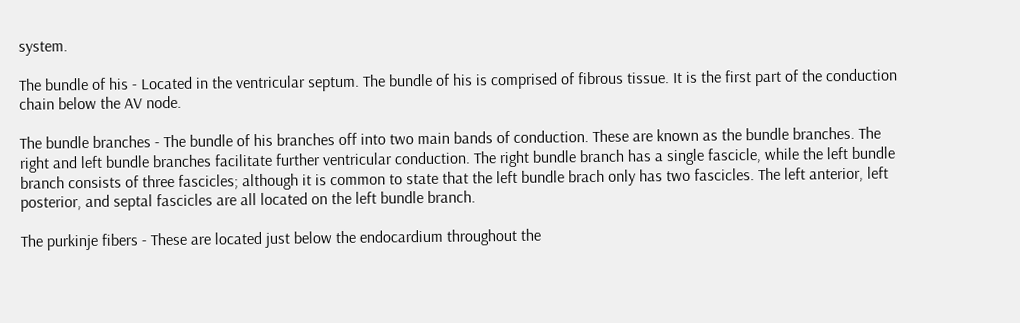system.

The bundle of his - Located in the ventricular septum. The bundle of his is comprised of fibrous tissue. It is the first part of the conduction chain below the AV node.

The bundle branches - The bundle of his branches off into two main bands of conduction. These are known as the bundle branches. The right and left bundle branches facilitate further ventricular conduction. The right bundle branch has a single fascicle, while the left bundle branch consists of three fascicles; although it is common to state that the left bundle brach only has two fascicles. The left anterior, left posterior, and septal fascicles are all located on the left bundle branch.

The purkinje fibers - These are located just below the endocardium throughout the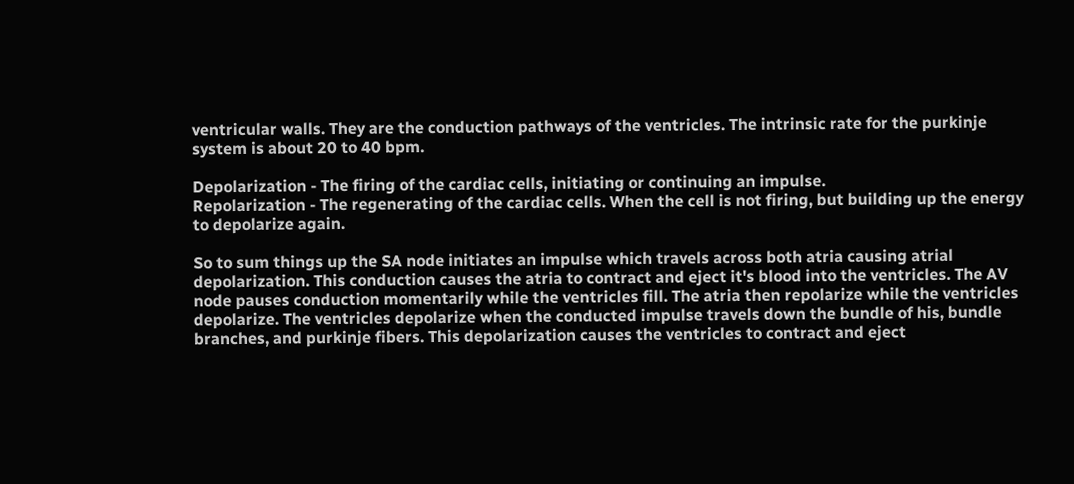ventricular walls. They are the conduction pathways of the ventricles. The intrinsic rate for the purkinje system is about 20 to 40 bpm.

Depolarization - The firing of the cardiac cells, initiating or continuing an impulse.
Repolarization - The regenerating of the cardiac cells. When the cell is not firing, but building up the energy to depolarize again.

So to sum things up the SA node initiates an impulse which travels across both atria causing atrial depolarization. This conduction causes the atria to contract and eject it's blood into the ventricles. The AV node pauses conduction momentarily while the ventricles fill. The atria then repolarize while the ventricles depolarize. The ventricles depolarize when the conducted impulse travels down the bundle of his, bundle branches, and purkinje fibers. This depolarization causes the ventricles to contract and eject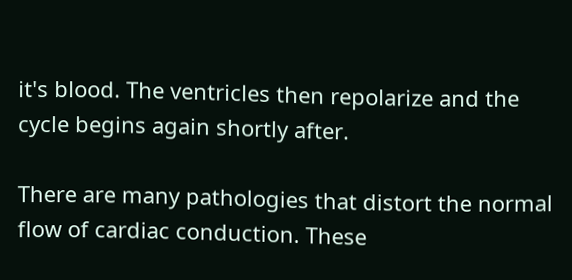it's blood. The ventricles then repolarize and the cycle begins again shortly after.

There are many pathologies that distort the normal flow of cardiac conduction. These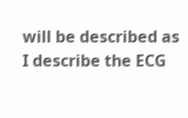will be described as I describe the ECG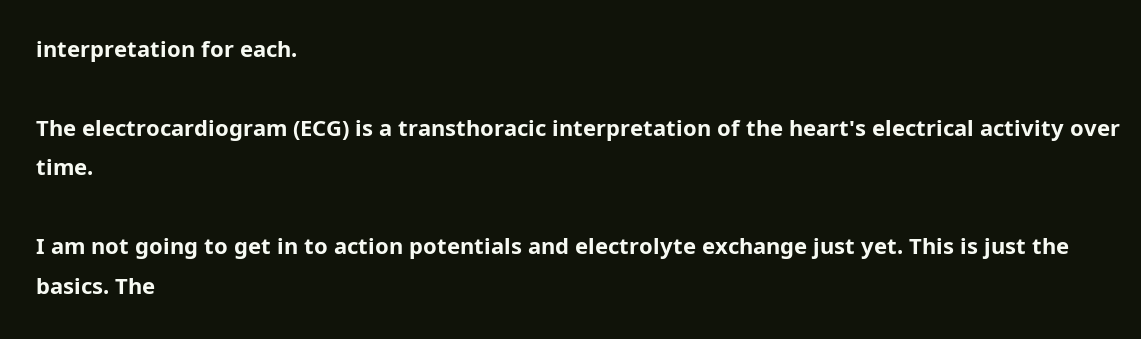interpretation for each.

The electrocardiogram (ECG) is a transthoracic interpretation of the heart's electrical activity over time.

I am not going to get in to action potentials and electrolyte exchange just yet. This is just the basics. The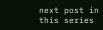next post in this series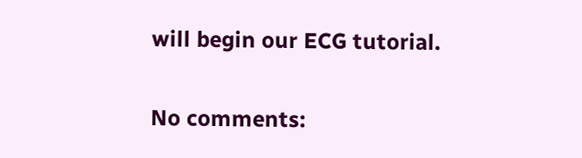will begin our ECG tutorial.

No comments: